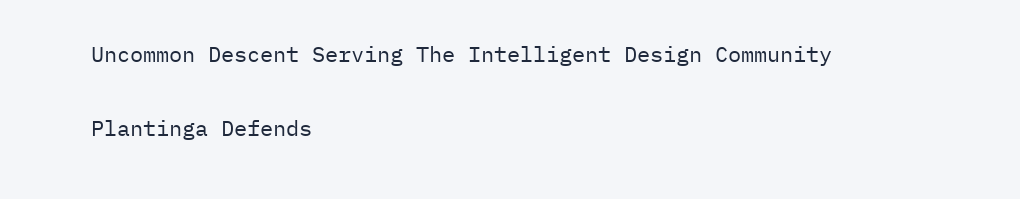Uncommon Descent Serving The Intelligent Design Community

Plantinga Defends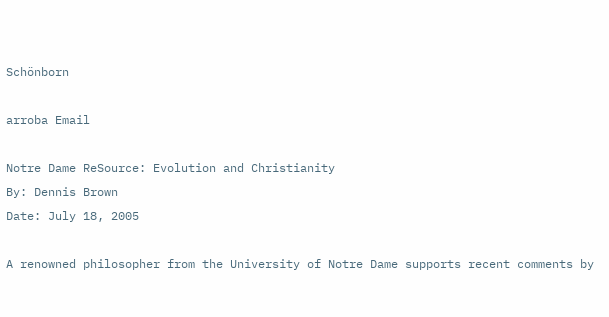Schönborn

arroba Email

Notre Dame ReSource: Evolution and Christianity
By: Dennis Brown
Date: July 18, 2005

A renowned philosopher from the University of Notre Dame supports recent comments by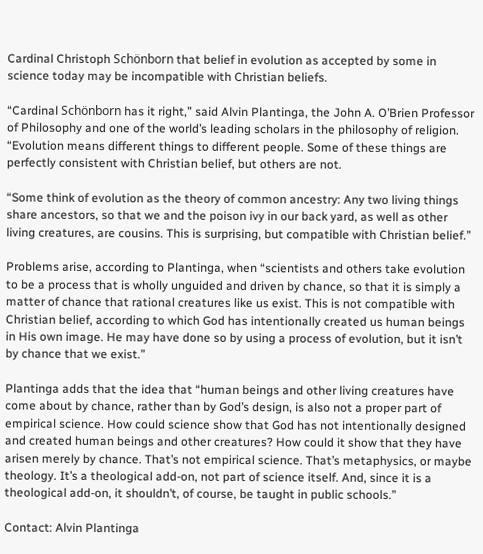Cardinal Christoph Schönborn that belief in evolution as accepted by some in science today may be incompatible with Christian beliefs.

“Cardinal Schönborn has it right,” said Alvin Plantinga, the John A. O’Brien Professor of Philosophy and one of the world’s leading scholars in the philosophy of religion. “Evolution means different things to different people. Some of these things are perfectly consistent with Christian belief, but others are not.

“Some think of evolution as the theory of common ancestry: Any two living things share ancestors, so that we and the poison ivy in our back yard, as well as other living creatures, are cousins. This is surprising, but compatible with Christian belief.”

Problems arise, according to Plantinga, when “scientists and others take evolution to be a process that is wholly unguided and driven by chance, so that it is simply a matter of chance that rational creatures like us exist. This is not compatible with Christian belief, according to which God has intentionally created us human beings in His own image. He may have done so by using a process of evolution, but it isn’t by chance that we exist.”

Plantinga adds that the idea that “human beings and other living creatures have come about by chance, rather than by God’s design, is also not a proper part of empirical science. How could science show that God has not intentionally designed and created human beings and other creatures? How could it show that they have arisen merely by chance. That’s not empirical science. That’s metaphysics, or maybe theology. It’s a theological add-on, not part of science itself. And, since it is a theological add-on, it shouldn’t, of course, be taught in public schools.”

Contact: Alvin Plantinga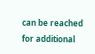can be reached for additional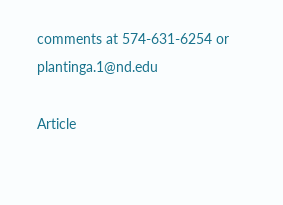comments at 574-631-6254 or plantinga.1@nd.edu

Article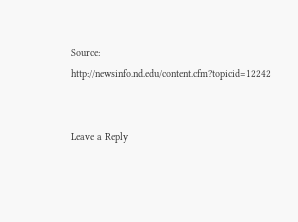Source: http://newsinfo.nd.edu/content.cfm?topicid=12242


Leave a Reply